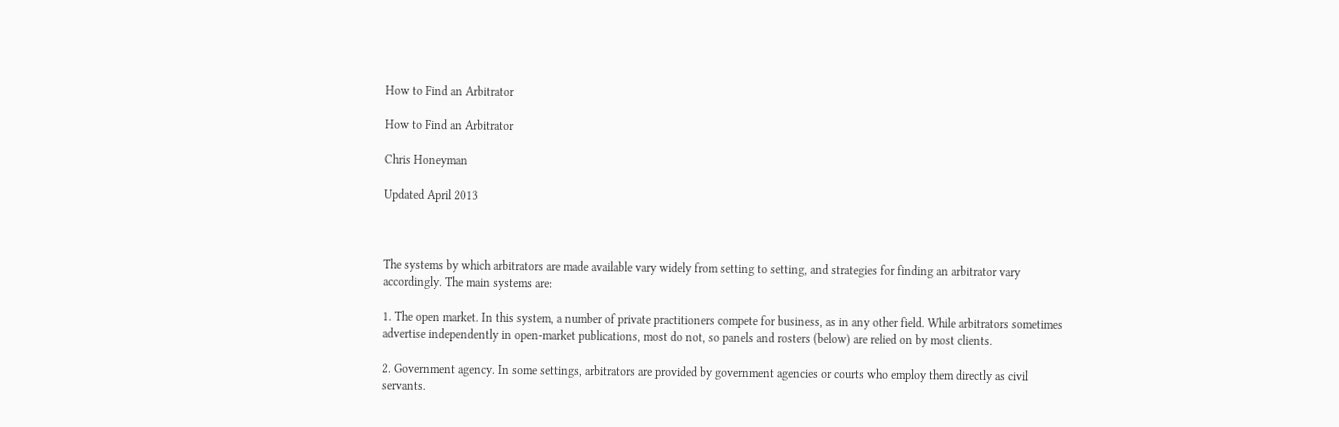How to Find an Arbitrator

How to Find an Arbitrator

Chris Honeyman

Updated April 2013



The systems by which arbitrators are made available vary widely from setting to setting, and strategies for finding an arbitrator vary accordingly. The main systems are:

1. The open market. In this system, a number of private practitioners compete for business, as in any other field. While arbitrators sometimes advertise independently in open-market publications, most do not, so panels and rosters (below) are relied on by most clients.

2. Government agency. In some settings, arbitrators are provided by government agencies or courts who employ them directly as civil servants.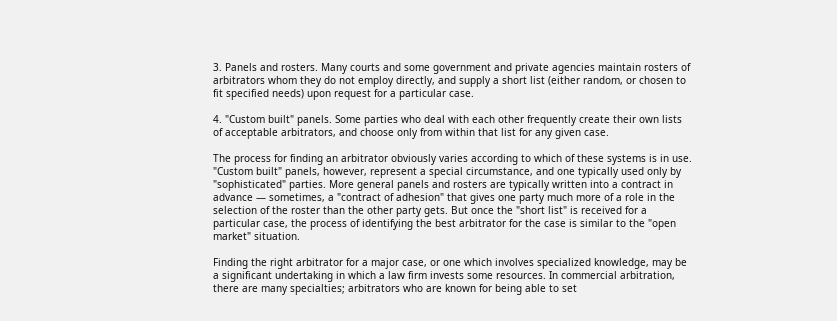3. Panels and rosters. Many courts and some government and private agencies maintain rosters of arbitrators whom they do not employ directly, and supply a short list (either random, or chosen to fit specified needs) upon request for a particular case.

4. "Custom built" panels. Some parties who deal with each other frequently create their own lists of acceptable arbitrators, and choose only from within that list for any given case.

The process for finding an arbitrator obviously varies according to which of these systems is in use. "Custom built" panels, however, represent a special circumstance, and one typically used only by "sophisticated" parties. More general panels and rosters are typically written into a contract in advance — sometimes, a "contract of adhesion" that gives one party much more of a role in the selection of the roster than the other party gets. But once the "short list" is received for a particular case, the process of identifying the best arbitrator for the case is similar to the "open market" situation.

Finding the right arbitrator for a major case, or one which involves specialized knowledge, may be a significant undertaking in which a law firm invests some resources. In commercial arbitration, there are many specialties; arbitrators who are known for being able to set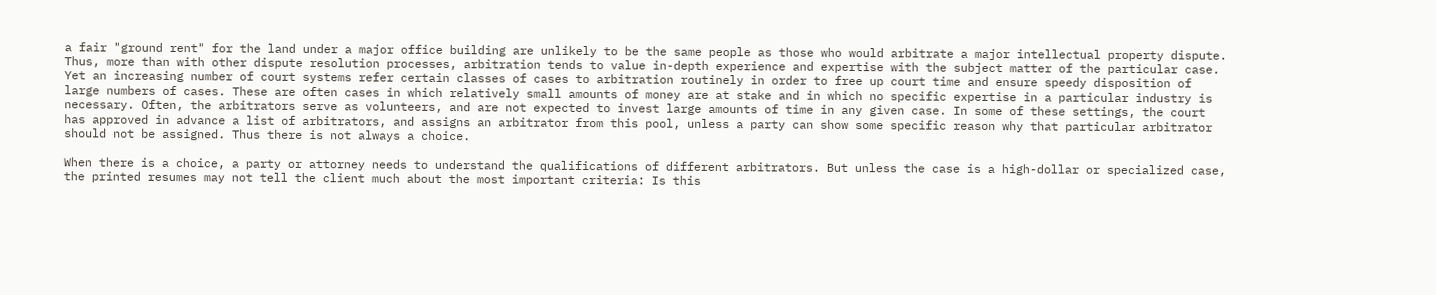a fair "ground rent" for the land under a major office building are unlikely to be the same people as those who would arbitrate a major intellectual property dispute. Thus, more than with other dispute resolution processes, arbitration tends to value in-depth experience and expertise with the subject matter of the particular case. Yet an increasing number of court systems refer certain classes of cases to arbitration routinely in order to free up court time and ensure speedy disposition of large numbers of cases. These are often cases in which relatively small amounts of money are at stake and in which no specific expertise in a particular industry is necessary. Often, the arbitrators serve as volunteers, and are not expected to invest large amounts of time in any given case. In some of these settings, the court has approved in advance a list of arbitrators, and assigns an arbitrator from this pool, unless a party can show some specific reason why that particular arbitrator should not be assigned. Thus there is not always a choice.

When there is a choice, a party or attorney needs to understand the qualifications of different arbitrators. But unless the case is a high-dollar or specialized case, the printed resumes may not tell the client much about the most important criteria: Is this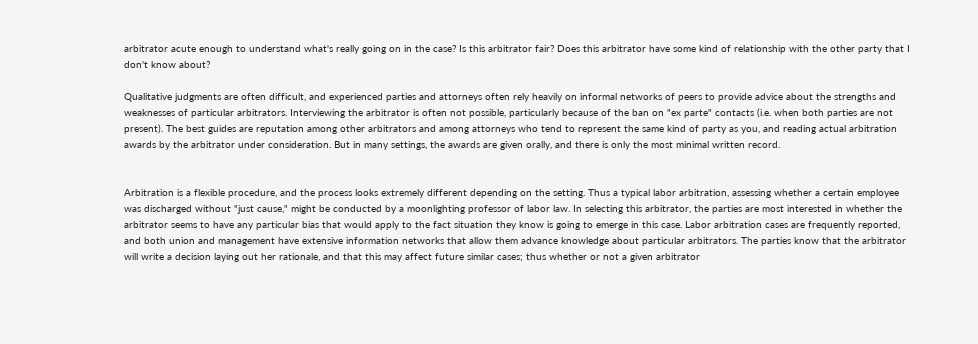arbitrator acute enough to understand what's really going on in the case? Is this arbitrator fair? Does this arbitrator have some kind of relationship with the other party that I don't know about?

Qualitative judgments are often difficult, and experienced parties and attorneys often rely heavily on informal networks of peers to provide advice about the strengths and weaknesses of particular arbitrators. Interviewing the arbitrator is often not possible, particularly because of the ban on "ex parte" contacts (i.e. when both parties are not present). The best guides are reputation among other arbitrators and among attorneys who tend to represent the same kind of party as you, and reading actual arbitration awards by the arbitrator under consideration. But in many settings, the awards are given orally, and there is only the most minimal written record.


Arbitration is a flexible procedure, and the process looks extremely different depending on the setting. Thus a typical labor arbitration, assessing whether a certain employee was discharged without "just cause," might be conducted by a moonlighting professor of labor law. In selecting this arbitrator, the parties are most interested in whether the arbitrator seems to have any particular bias that would apply to the fact situation they know is going to emerge in this case. Labor arbitration cases are frequently reported, and both union and management have extensive information networks that allow them advance knowledge about particular arbitrators. The parties know that the arbitrator will write a decision laying out her rationale, and that this may affect future similar cases; thus whether or not a given arbitrator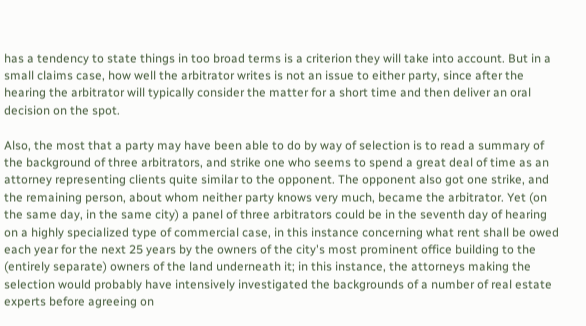has a tendency to state things in too broad terms is a criterion they will take into account. But in a small claims case, how well the arbitrator writes is not an issue to either party, since after the hearing the arbitrator will typically consider the matter for a short time and then deliver an oral decision on the spot.

Also, the most that a party may have been able to do by way of selection is to read a summary of the background of three arbitrators, and strike one who seems to spend a great deal of time as an attorney representing clients quite similar to the opponent. The opponent also got one strike, and the remaining person, about whom neither party knows very much, became the arbitrator. Yet (on the same day, in the same city) a panel of three arbitrators could be in the seventh day of hearing on a highly specialized type of commercial case, in this instance concerning what rent shall be owed each year for the next 25 years by the owners of the city's most prominent office building to the (entirely separate) owners of the land underneath it; in this instance, the attorneys making the selection would probably have intensively investigated the backgrounds of a number of real estate experts before agreeing on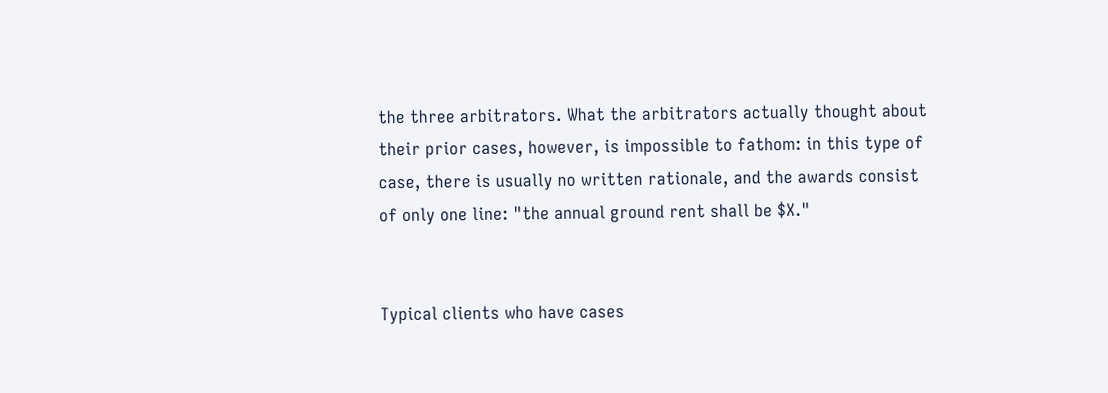the three arbitrators. What the arbitrators actually thought about their prior cases, however, is impossible to fathom: in this type of case, there is usually no written rationale, and the awards consist of only one line: "the annual ground rent shall be $X."


Typical clients who have cases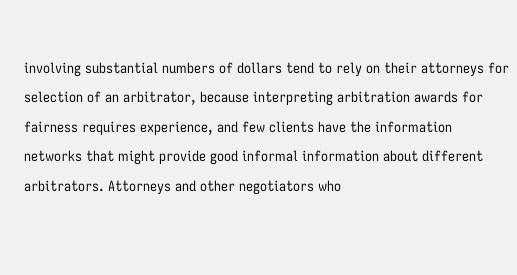involving substantial numbers of dollars tend to rely on their attorneys for selection of an arbitrator, because interpreting arbitration awards for fairness requires experience, and few clients have the information networks that might provide good informal information about different arbitrators. Attorneys and other negotiators who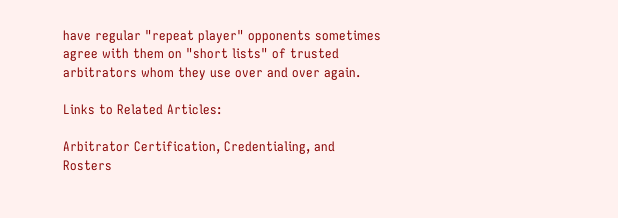have regular "repeat player" opponents sometimes agree with them on "short lists" of trusted arbitrators whom they use over and over again.

Links to Related Articles:

Arbitrator Certification, Credentialing, and Rosters